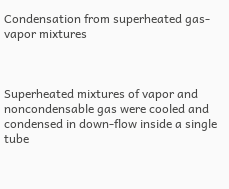Condensation from superheated gas-vapor mixtures



Superheated mixtures of vapor and noncondensable gas were cooled and condensed in down-flow inside a single tube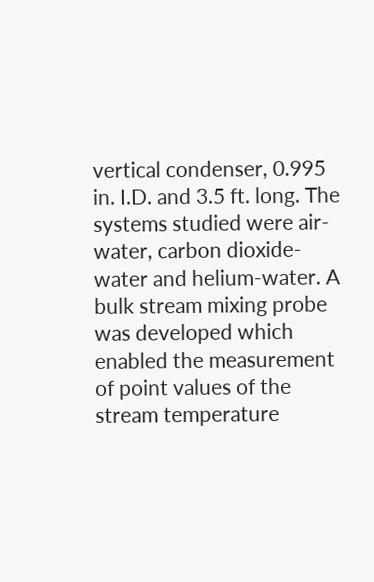vertical condenser, 0.995 in. I.D. and 3.5 ft. long. The systems studied were air-water, carbon dioxide-water and helium-water. A bulk stream mixing probe was developed which enabled the measurement of point values of the stream temperature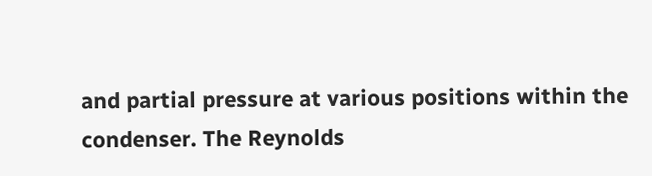and partial pressure at various positions within the condenser. The Reynolds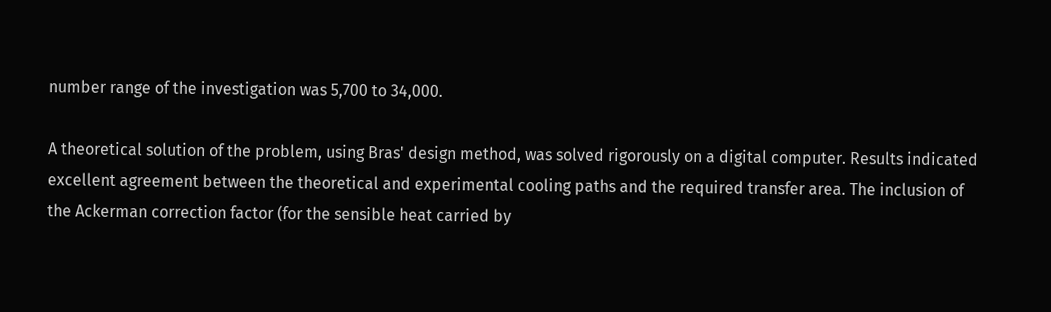number range of the investigation was 5,700 to 34,000.

A theoretical solution of the problem, using Bras' design method, was solved rigorously on a digital computer. Results indicated excellent agreement between the theoretical and experimental cooling paths and the required transfer area. The inclusion of the Ackerman correction factor (for the sensible heat carried by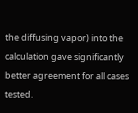the diffusing vapor) into the calculation gave significantly better agreement for all cases tested.